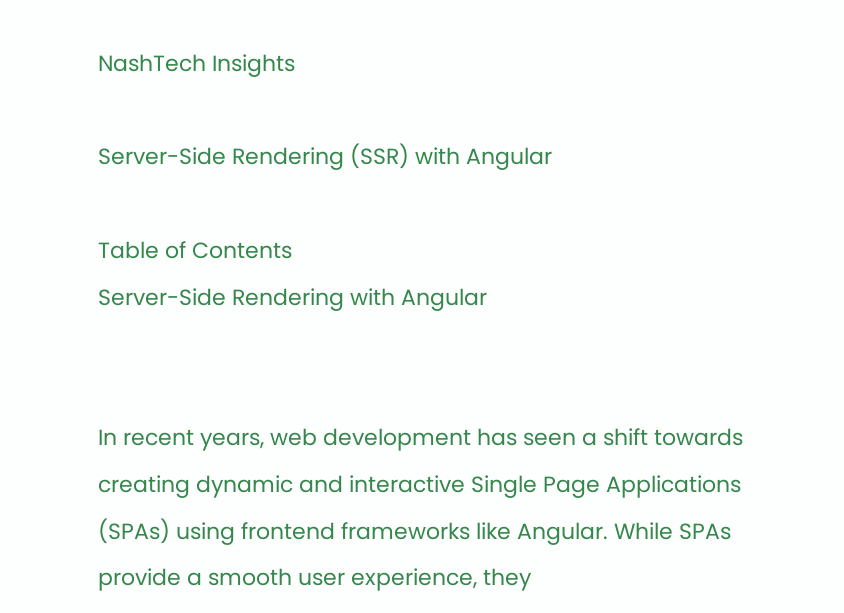NashTech Insights

Server-Side Rendering (SSR) with Angular

Table of Contents
Server-Side Rendering with Angular


In recent years, web development has seen a shift towards creating dynamic and interactive Single Page Applications (SPAs) using frontend frameworks like Angular. While SPAs provide a smooth user experience, they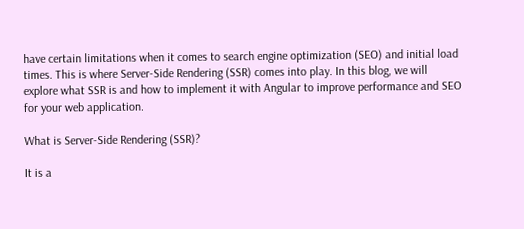have certain limitations when it comes to search engine optimization (SEO) and initial load times. This is where Server-Side Rendering (SSR) comes into play. In this blog, we will explore what SSR is and how to implement it with Angular to improve performance and SEO for your web application.

What is Server-Side Rendering (SSR)?

It is a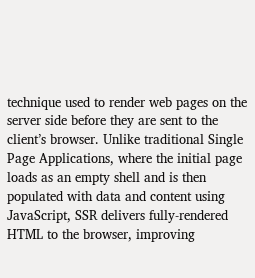technique used to render web pages on the server side before they are sent to the client’s browser. Unlike traditional Single Page Applications, where the initial page loads as an empty shell and is then populated with data and content using JavaScript, SSR delivers fully-rendered HTML to the browser, improving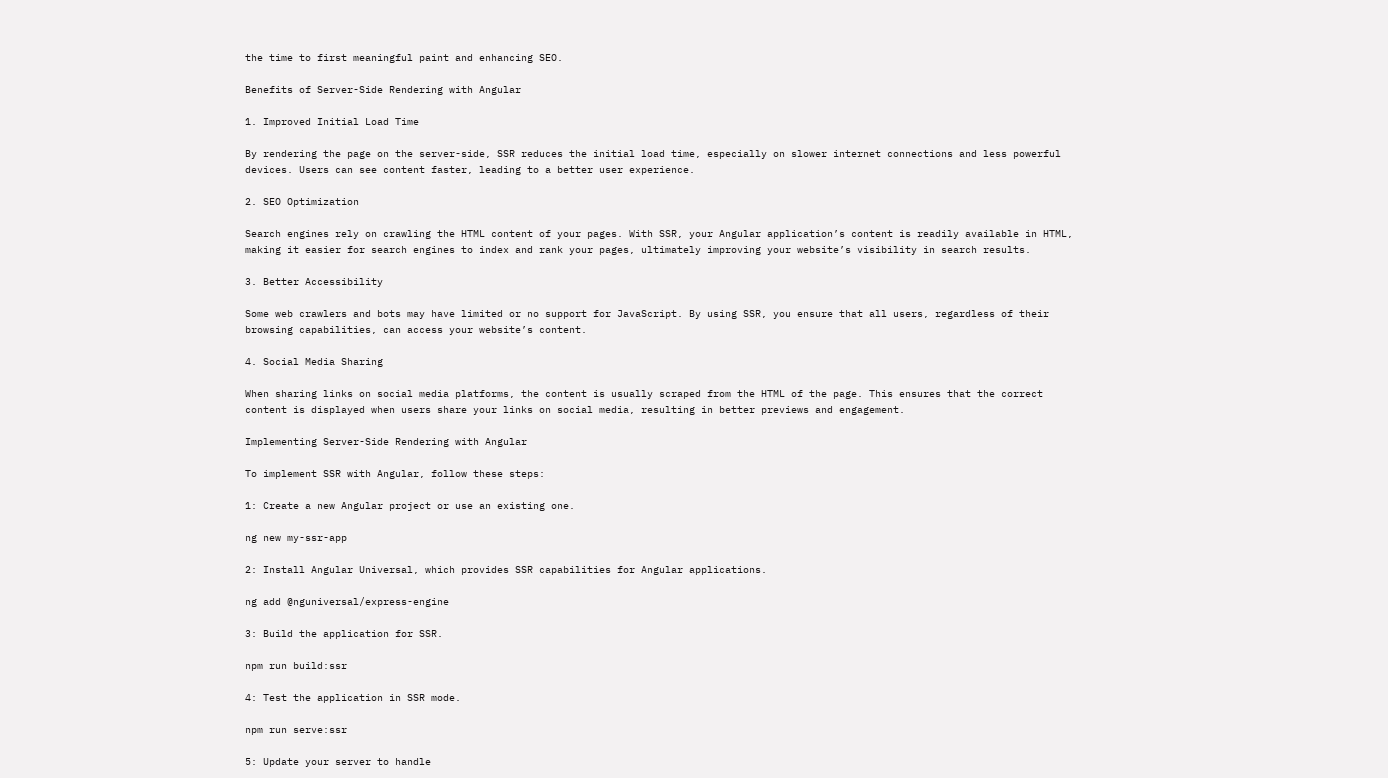the time to first meaningful paint and enhancing SEO.

Benefits of Server-Side Rendering with Angular

1. Improved Initial Load Time

By rendering the page on the server-side, SSR reduces the initial load time, especially on slower internet connections and less powerful devices. Users can see content faster, leading to a better user experience.

2. SEO Optimization

Search engines rely on crawling the HTML content of your pages. With SSR, your Angular application’s content is readily available in HTML, making it easier for search engines to index and rank your pages, ultimately improving your website’s visibility in search results.

3. Better Accessibility

Some web crawlers and bots may have limited or no support for JavaScript. By using SSR, you ensure that all users, regardless of their browsing capabilities, can access your website’s content.

4. Social Media Sharing

When sharing links on social media platforms, the content is usually scraped from the HTML of the page. This ensures that the correct content is displayed when users share your links on social media, resulting in better previews and engagement.

Implementing Server-Side Rendering with Angular

To implement SSR with Angular, follow these steps:

1: Create a new Angular project or use an existing one.

ng new my-ssr-app

2: Install Angular Universal, which provides SSR capabilities for Angular applications.

ng add @nguniversal/express-engine

3: Build the application for SSR.

npm run build:ssr

4: Test the application in SSR mode.

npm run serve:ssr

5: Update your server to handle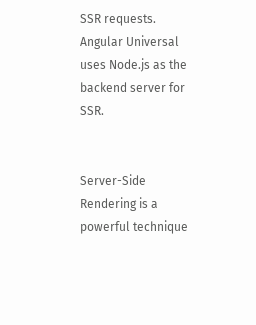SSR requests. Angular Universal uses Node.js as the backend server for SSR.


Server-Side Rendering is a powerful technique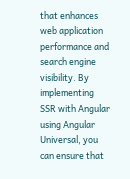that enhances web application performance and search engine visibility. By implementing SSR with Angular using Angular Universal, you can ensure that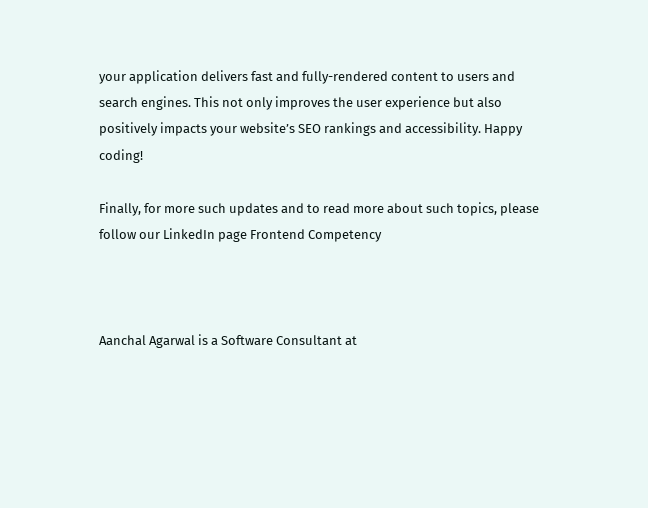your application delivers fast and fully-rendered content to users and search engines. This not only improves the user experience but also positively impacts your website’s SEO rankings and accessibility. Happy coding!

Finally, for more such updates and to read more about such topics, please follow our LinkedIn page Frontend Competency



Aanchal Agarwal is a Software Consultant at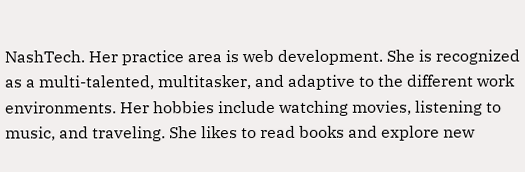NashTech. Her practice area is web development. She is recognized as a multi-talented, multitasker, and adaptive to the different work environments. Her hobbies include watching movies, listening to music, and traveling. She likes to read books and explore new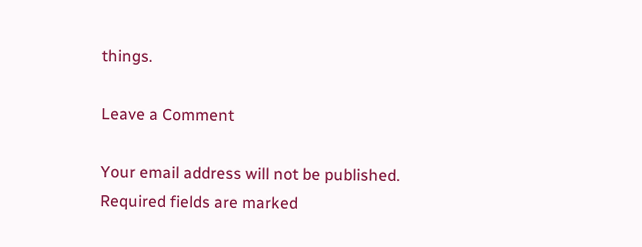things.

Leave a Comment

Your email address will not be published. Required fields are marked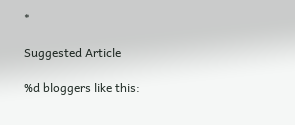*

Suggested Article

%d bloggers like this: